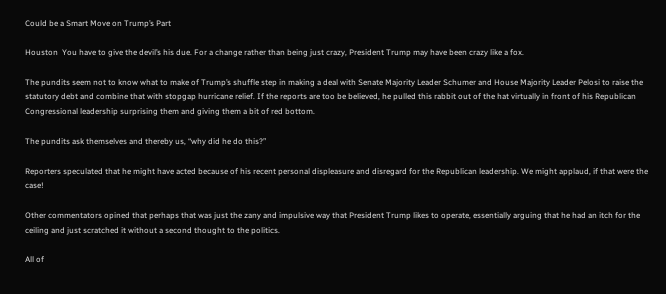Could be a Smart Move on Trump’s Part

Houston  You have to give the devil’s his due. For a change rather than being just crazy, President Trump may have been crazy like a fox.

The pundits seem not to know what to make of Trump’s shuffle step in making a deal with Senate Majority Leader Schumer and House Majority Leader Pelosi to raise the statutory debt and combine that with stopgap hurricane relief. If the reports are too be believed, he pulled this rabbit out of the hat virtually in front of his Republican Congressional leadership surprising them and giving them a bit of red bottom.

The pundits ask themselves and thereby us, “why did he do this?”

Reporters speculated that he might have acted because of his recent personal displeasure and disregard for the Republican leadership. We might applaud, if that were the case!

Other commentators opined that perhaps that was just the zany and impulsive way that President Trump likes to operate, essentially arguing that he had an itch for the ceiling and just scratched it without a second thought to the politics.

All of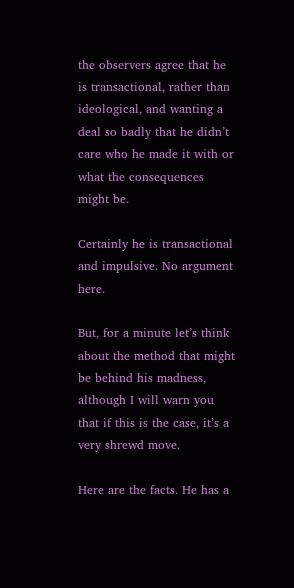the observers agree that he is transactional, rather than ideological, and wanting a deal so badly that he didn’t care who he made it with or what the consequences might be.

Certainly he is transactional and impulsive. No argument here.

But, for a minute let’s think about the method that might be behind his madness, although I will warn you that if this is the case, it’s a very shrewd move.

Here are the facts. He has a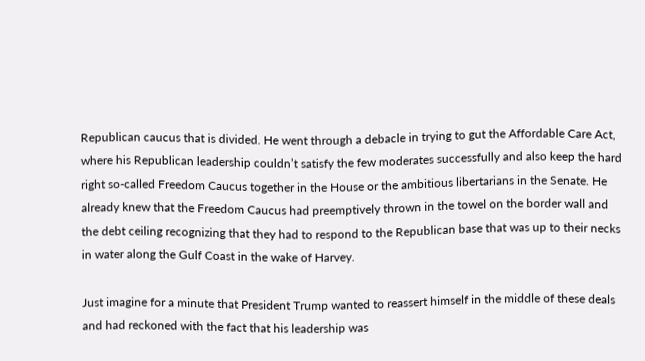Republican caucus that is divided. He went through a debacle in trying to gut the Affordable Care Act, where his Republican leadership couldn’t satisfy the few moderates successfully and also keep the hard right so-called Freedom Caucus together in the House or the ambitious libertarians in the Senate. He already knew that the Freedom Caucus had preemptively thrown in the towel on the border wall and the debt ceiling recognizing that they had to respond to the Republican base that was up to their necks in water along the Gulf Coast in the wake of Harvey.

Just imagine for a minute that President Trump wanted to reassert himself in the middle of these deals and had reckoned with the fact that his leadership was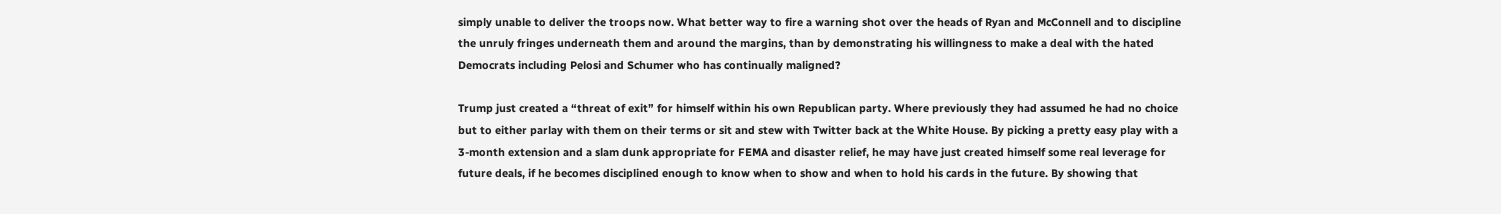simply unable to deliver the troops now. What better way to fire a warning shot over the heads of Ryan and McConnell and to discipline the unruly fringes underneath them and around the margins, than by demonstrating his willingness to make a deal with the hated Democrats including Pelosi and Schumer who has continually maligned?

Trump just created a “threat of exit” for himself within his own Republican party. Where previously they had assumed he had no choice but to either parlay with them on their terms or sit and stew with Twitter back at the White House. By picking a pretty easy play with a 3-month extension and a slam dunk appropriate for FEMA and disaster relief, he may have just created himself some real leverage for future deals, if he becomes disciplined enough to know when to show and when to hold his cards in the future. By showing that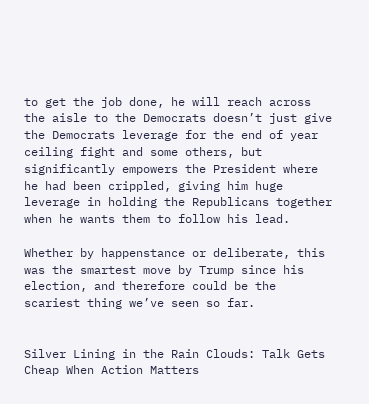to get the job done, he will reach across the aisle to the Democrats doesn’t just give the Democrats leverage for the end of year ceiling fight and some others, but significantly empowers the President where he had been crippled, giving him huge leverage in holding the Republicans together when he wants them to follow his lead.

Whether by happenstance or deliberate, this was the smartest move by Trump since his election, and therefore could be the scariest thing we’ve seen so far.


Silver Lining in the Rain Clouds: Talk Gets Cheap When Action Matters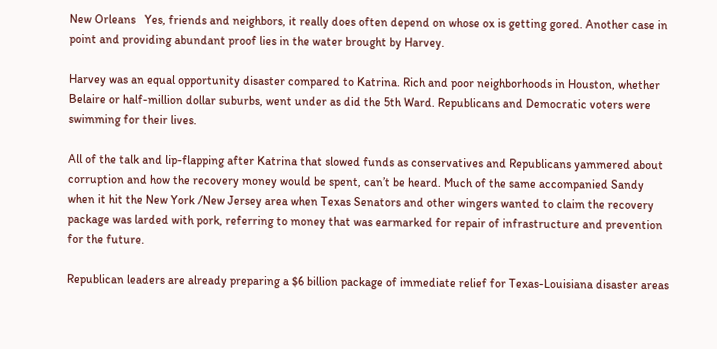New Orleans   Yes, friends and neighbors, it really does often depend on whose ox is getting gored. Another case in point and providing abundant proof lies in the water brought by Harvey.

Harvey was an equal opportunity disaster compared to Katrina. Rich and poor neighborhoods in Houston, whether Belaire or half-million dollar suburbs, went under as did the 5th Ward. Republicans and Democratic voters were swimming for their lives.

All of the talk and lip-flapping after Katrina that slowed funds as conservatives and Republicans yammered about corruption and how the recovery money would be spent, can’t be heard. Much of the same accompanied Sandy when it hit the New York /New Jersey area when Texas Senators and other wingers wanted to claim the recovery package was larded with pork, referring to money that was earmarked for repair of infrastructure and prevention for the future.

Republican leaders are already preparing a $6 billion package of immediate relief for Texas-Louisiana disaster areas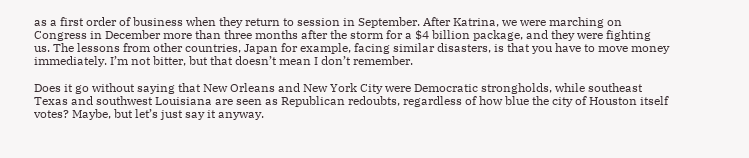as a first order of business when they return to session in September. After Katrina, we were marching on Congress in December more than three months after the storm for a $4 billion package, and they were fighting us. The lessons from other countries, Japan for example, facing similar disasters, is that you have to move money immediately. I’m not bitter, but that doesn’t mean I don’t remember.

Does it go without saying that New Orleans and New York City were Democratic strongholds, while southeast Texas and southwest Louisiana are seen as Republican redoubts, regardless of how blue the city of Houston itself votes? Maybe, but let’s just say it anyway.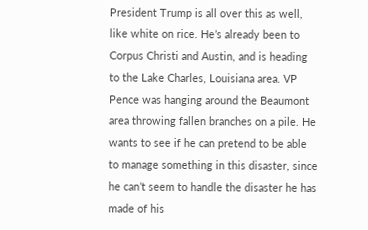President Trump is all over this as well, like white on rice. He’s already been to Corpus Christi and Austin, and is heading to the Lake Charles, Louisiana area. VP Pence was hanging around the Beaumont area throwing fallen branches on a pile. He wants to see if he can pretend to be able to manage something in this disaster, since he can’t seem to handle the disaster he has made of his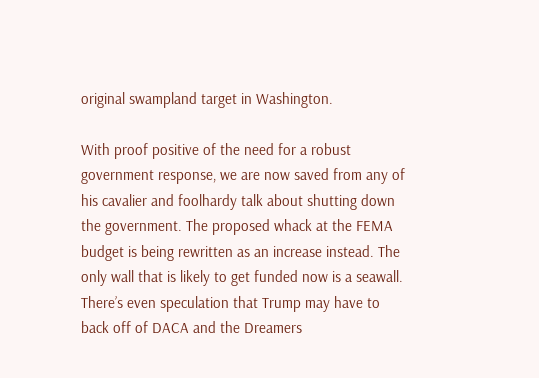original swampland target in Washington.

With proof positive of the need for a robust government response, we are now saved from any of his cavalier and foolhardy talk about shutting down the government. The proposed whack at the FEMA budget is being rewritten as an increase instead. The only wall that is likely to get funded now is a seawall. There’s even speculation that Trump may have to back off of DACA and the Dreamers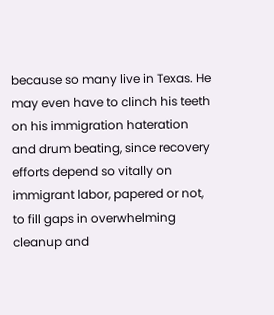because so many live in Texas. He may even have to clinch his teeth on his immigration hateration and drum beating, since recovery efforts depend so vitally on immigrant labor, papered or not, to fill gaps in overwhelming cleanup and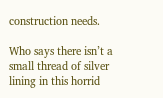construction needs.

Who says there isn’t a small thread of silver lining in this horrid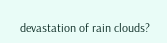devastation of rain clouds?